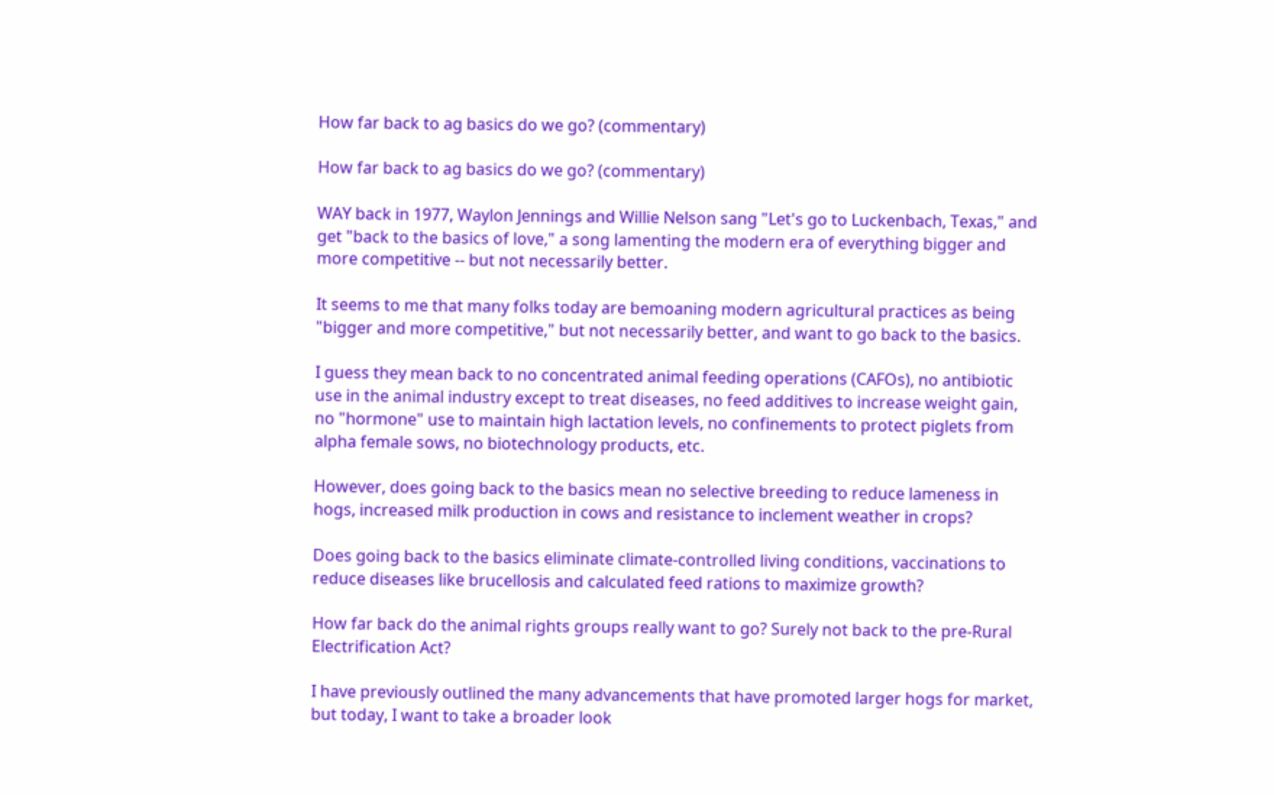How far back to ag basics do we go? (commentary)

How far back to ag basics do we go? (commentary)

WAY back in 1977, Waylon Jennings and Willie Nelson sang "Let's go to Luckenbach, Texas," and get "back to the basics of love," a song lamenting the modern era of everything bigger and more competitive -- but not necessarily better.

It seems to me that many folks today are bemoaning modern agricultural practices as being "bigger and more competitive," but not necessarily better, and want to go back to the basics.

I guess they mean back to no concentrated animal feeding operations (CAFOs), no antibiotic use in the animal industry except to treat diseases, no feed additives to increase weight gain, no "hormone" use to maintain high lactation levels, no confinements to protect piglets from alpha female sows, no biotechnology products, etc.

However, does going back to the basics mean no selective breeding to reduce lameness in hogs, increased milk production in cows and resistance to inclement weather in crops?

Does going back to the basics eliminate climate-controlled living conditions, vaccinations to reduce diseases like brucellosis and calculated feed rations to maximize growth?

How far back do the animal rights groups really want to go? Surely not back to the pre-Rural Electrification Act?

I have previously outlined the many advancements that have promoted larger hogs for market, but today, I want to take a broader look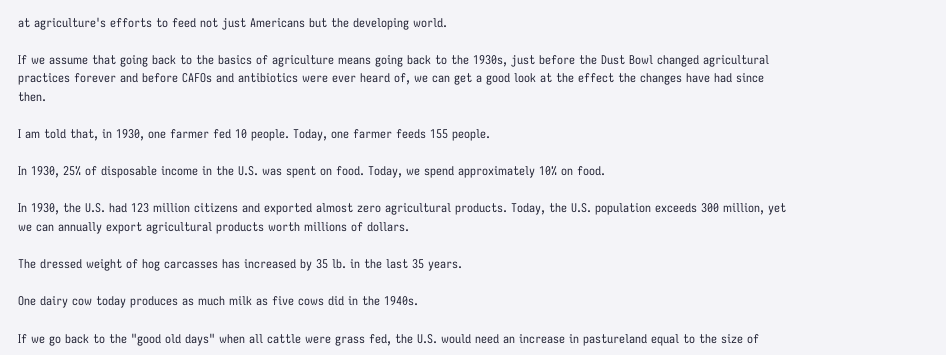at agriculture's efforts to feed not just Americans but the developing world.

If we assume that going back to the basics of agriculture means going back to the 1930s, just before the Dust Bowl changed agricultural practices forever and before CAFOs and antibiotics were ever heard of, we can get a good look at the effect the changes have had since then.

I am told that, in 1930, one farmer fed 10 people. Today, one farmer feeds 155 people.

In 1930, 25% of disposable income in the U.S. was spent on food. Today, we spend approximately 10% on food.

In 1930, the U.S. had 123 million citizens and exported almost zero agricultural products. Today, the U.S. population exceeds 300 million, yet we can annually export agricultural products worth millions of dollars.

The dressed weight of hog carcasses has increased by 35 lb. in the last 35 years.

One dairy cow today produces as much milk as five cows did in the 1940s.

If we go back to the "good old days" when all cattle were grass fed, the U.S. would need an increase in pastureland equal to the size of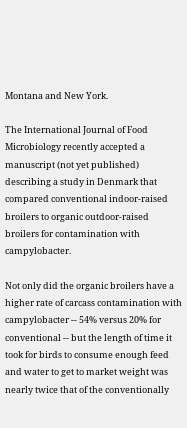Montana and New York.

The International Journal of Food Microbiology recently accepted a manuscript (not yet published) describing a study in Denmark that compared conventional indoor-raised broilers to organic outdoor-raised broilers for contamination with campylobacter.

Not only did the organic broilers have a higher rate of carcass contamination with campylobacter -- 54% versus 20% for conventional -- but the length of time it took for birds to consume enough feed and water to get to market weight was nearly twice that of the conventionally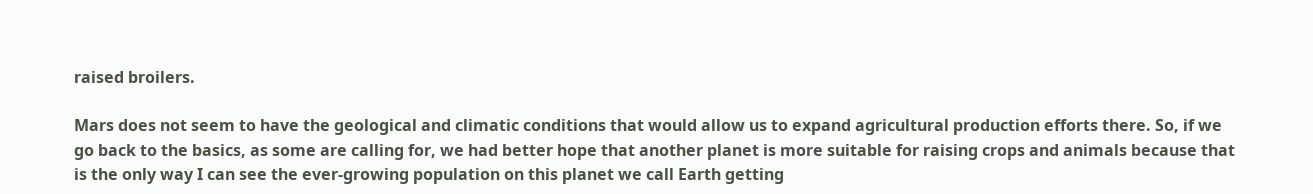raised broilers.

Mars does not seem to have the geological and climatic conditions that would allow us to expand agricultural production efforts there. So, if we go back to the basics, as some are calling for, we had better hope that another planet is more suitable for raising crops and animals because that is the only way I can see the ever-growing population on this planet we call Earth getting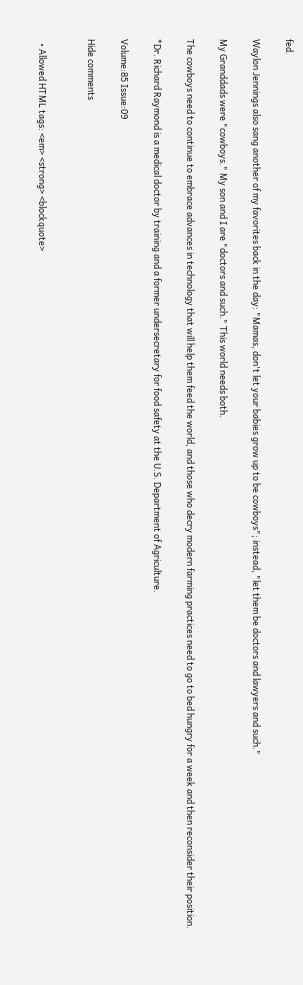fed.

Waylon Jennings also sang another of my favorites back in the day: "Mamas, don't let your babies grow up to be cowboys"; instead, "let them be doctors and lawyers and such."

My Granddads were "cowboys." My son and I are "doctors and such." This world needs both.

The cowboys need to continue to embrace advances in technology that will help them feed the world, and those who decry modern farming practices need to go to bed hungry for a week and then reconsider their position.

*Dr. Richard Raymond is a medical doctor by training and a former undersecretary for food safety at the U.S. Department of Agriculture.

Volume:85 Issue:09

Hide comments


  • Allowed HTML tags: <em> <strong> <blockquote>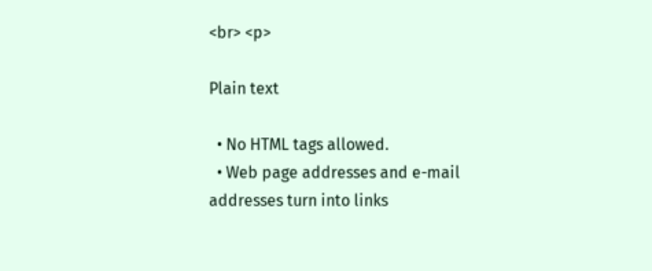<br> <p>

Plain text

  • No HTML tags allowed.
  • Web page addresses and e-mail addresses turn into links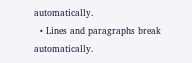automatically.
  • Lines and paragraphs break automatically.